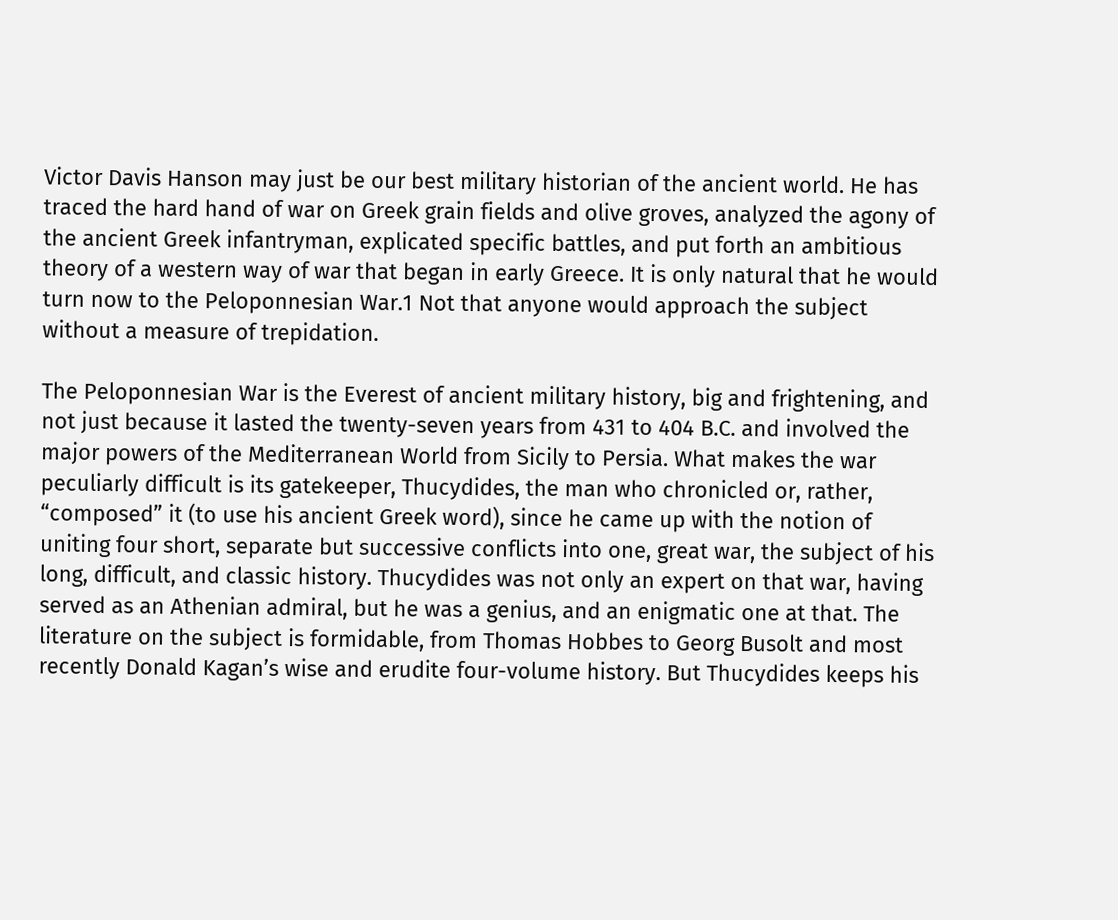Victor Davis Hanson may just be our best military historian of the ancient world. He has traced the hard hand of war on Greek grain fields and olive groves, analyzed the agony of the ancient Greek infantryman, explicated specific battles, and put forth an ambitious theory of a western way of war that began in early Greece. It is only natural that he would turn now to the Peloponnesian War.1 Not that anyone would approach the subject without a measure of trepidation.

The Peloponnesian War is the Everest of ancient military history, big and frightening, and not just because it lasted the twenty-seven years from 431 to 404 B.C. and involved the major powers of the Mediterranean World from Sicily to Persia. What makes the war peculiarly difficult is its gatekeeper, Thucydides, the man who chronicled or, rather, “composed” it (to use his ancient Greek word), since he came up with the notion of uniting four short, separate but successive conflicts into one, great war, the subject of his long, difficult, and classic history. Thucydides was not only an expert on that war, having served as an Athenian admiral, but he was a genius, and an enigmatic one at that. The literature on the subject is formidable, from Thomas Hobbes to Georg Busolt and most recently Donald Kagan’s wise and erudite four-volume history. But Thucydides keeps his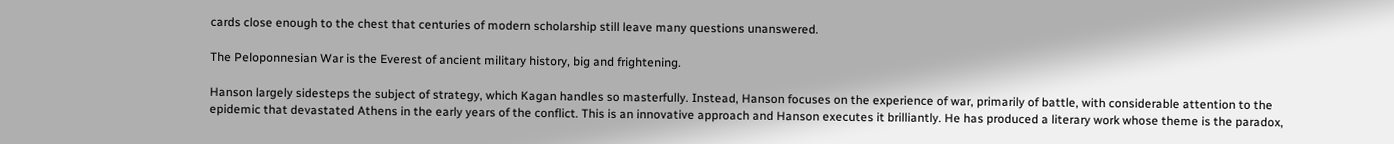cards close enough to the chest that centuries of modern scholarship still leave many questions unanswered.

The Peloponnesian War is the Everest of ancient military history, big and frightening.

Hanson largely sidesteps the subject of strategy, which Kagan handles so masterfully. Instead, Hanson focuses on the experience of war, primarily of battle, with considerable attention to the epidemic that devastated Athens in the early years of the conflict. This is an innovative approach and Hanson executes it brilliantly. He has produced a literary work whose theme is the paradox,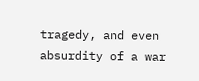tragedy, and even absurdity of a war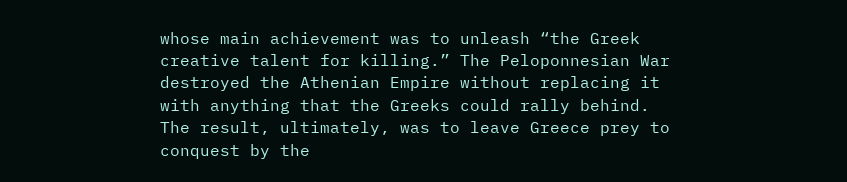whose main achievement was to unleash “the Greek creative talent for killing.” The Peloponnesian War destroyed the Athenian Empire without replacing it with anything that the Greeks could rally behind. The result, ultimately, was to leave Greece prey to conquest by the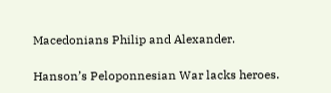Macedonians Philip and Alexander.

Hanson’s Peloponnesian War lacks heroes.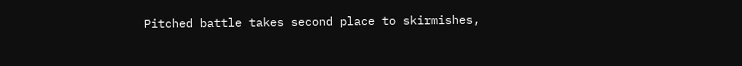Pitched battle takes second place to skirmishes,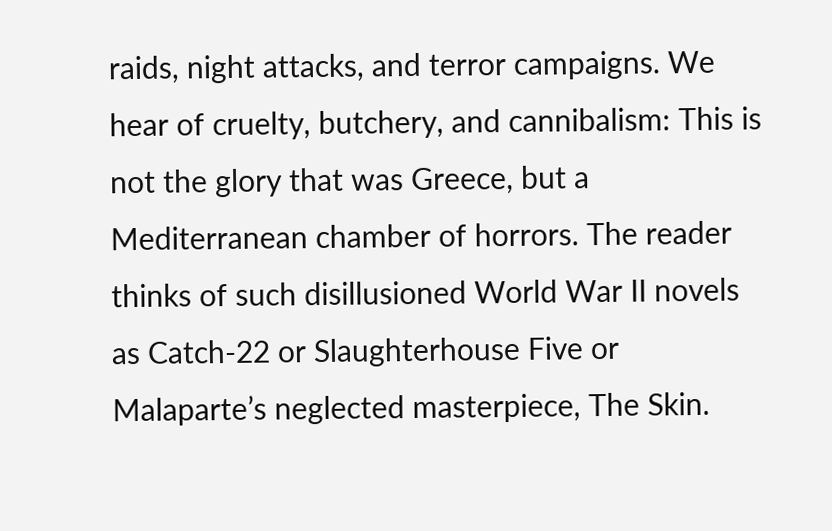raids, night attacks, and terror campaigns. We hear of cruelty, butchery, and cannibalism: This is not the glory that was Greece, but a Mediterranean chamber of horrors. The reader thinks of such disillusioned World War II novels as Catch-22 or Slaughterhouse Five or Malaparte’s neglected masterpiece, The Skin.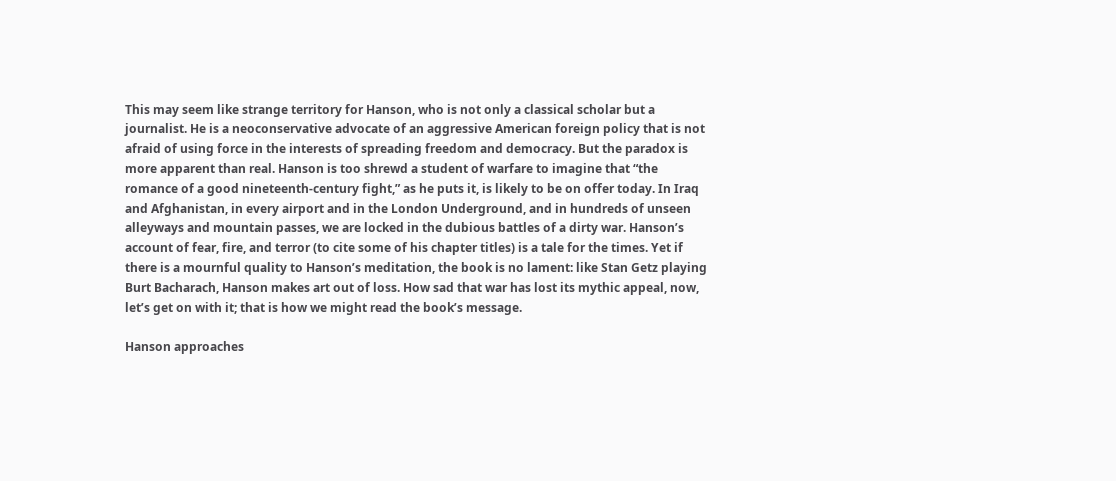This may seem like strange territory for Hanson, who is not only a classical scholar but a journalist. He is a neoconservative advocate of an aggressive American foreign policy that is not afraid of using force in the interests of spreading freedom and democracy. But the paradox is more apparent than real. Hanson is too shrewd a student of warfare to imagine that “the romance of a good nineteenth-century fight,” as he puts it, is likely to be on offer today. In Iraq and Afghanistan, in every airport and in the London Underground, and in hundreds of unseen alleyways and mountain passes, we are locked in the dubious battles of a dirty war. Hanson’s account of fear, fire, and terror (to cite some of his chapter titles) is a tale for the times. Yet if there is a mournful quality to Hanson’s meditation, the book is no lament: like Stan Getz playing Burt Bacharach, Hanson makes art out of loss. How sad that war has lost its mythic appeal, now, let’s get on with it; that is how we might read the book’s message.

Hanson approaches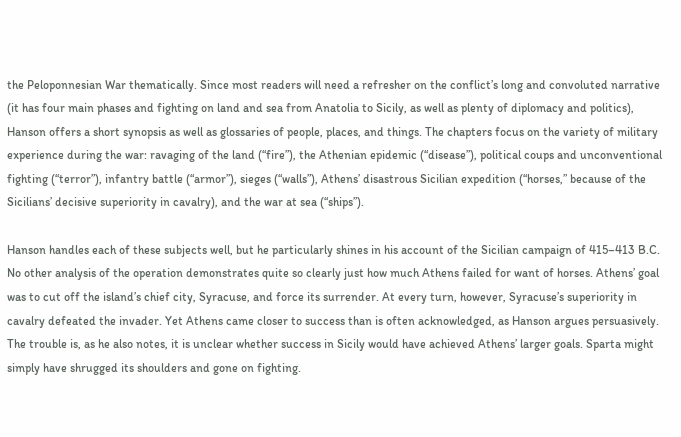the Peloponnesian War thematically. Since most readers will need a refresher on the conflict’s long and convoluted narrative (it has four main phases and fighting on land and sea from Anatolia to Sicily, as well as plenty of diplomacy and politics), Hanson offers a short synopsis as well as glossaries of people, places, and things. The chapters focus on the variety of military experience during the war: ravaging of the land (“fire”), the Athenian epidemic (“disease”), political coups and unconventional fighting (“terror”), infantry battle (“armor”), sieges (“walls”), Athens’ disastrous Sicilian expedition (“horses,” because of the Sicilians’ decisive superiority in cavalry), and the war at sea (“ships”).

Hanson handles each of these subjects well, but he particularly shines in his account of the Sicilian campaign of 415–413 B.C. No other analysis of the operation demonstrates quite so clearly just how much Athens failed for want of horses. Athens’ goal was to cut off the island’s chief city, Syracuse, and force its surrender. At every turn, however, Syracuse’s superiority in cavalry defeated the invader. Yet Athens came closer to success than is often acknowledged, as Hanson argues persuasively. The trouble is, as he also notes, it is unclear whether success in Sicily would have achieved Athens’ larger goals. Sparta might simply have shrugged its shoulders and gone on fighting.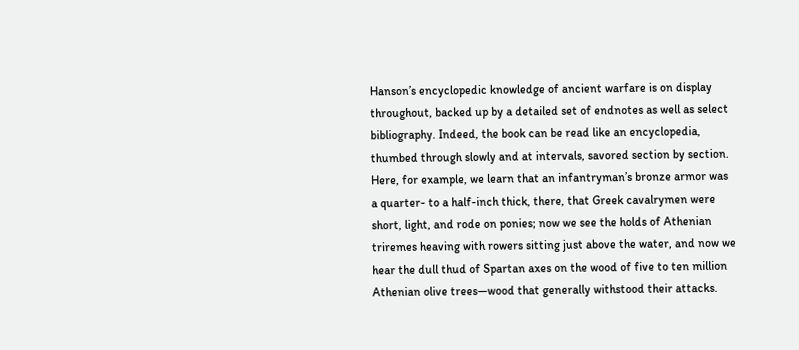Hanson’s encyclopedic knowledge of ancient warfare is on display throughout, backed up by a detailed set of endnotes as well as select bibliography. Indeed, the book can be read like an encyclopedia, thumbed through slowly and at intervals, savored section by section. Here, for example, we learn that an infantryman’s bronze armor was a quarter- to a half-inch thick, there, that Greek cavalrymen were short, light, and rode on ponies; now we see the holds of Athenian triremes heaving with rowers sitting just above the water, and now we hear the dull thud of Spartan axes on the wood of five to ten million Athenian olive trees—wood that generally withstood their attacks.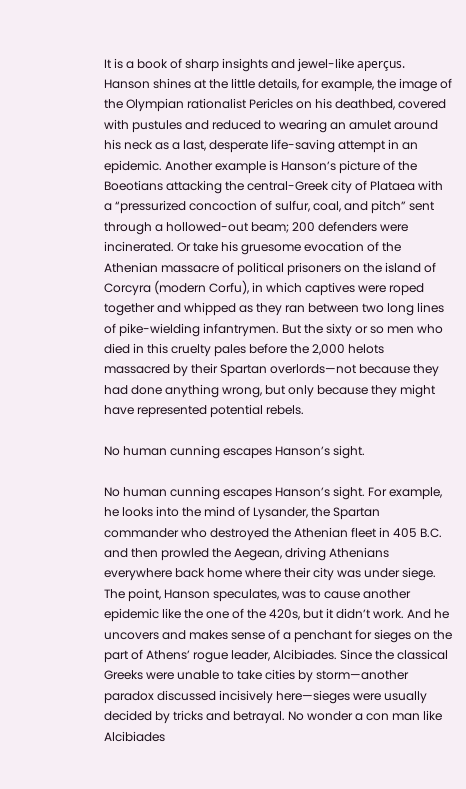It is a book of sharp insights and jewel-like aperçus. Hanson shines at the little details, for example, the image of the Olympian rationalist Pericles on his deathbed, covered with pustules and reduced to wearing an amulet around his neck as a last, desperate life-saving attempt in an epidemic. Another example is Hanson’s picture of the Boeotians attacking the central-Greek city of Plataea with a “pressurized concoction of sulfur, coal, and pitch” sent through a hollowed-out beam; 200 defenders were incinerated. Or take his gruesome evocation of the Athenian massacre of political prisoners on the island of Corcyra (modern Corfu), in which captives were roped together and whipped as they ran between two long lines of pike-wielding infantrymen. But the sixty or so men who died in this cruelty pales before the 2,000 helots massacred by their Spartan overlords—not because they had done anything wrong, but only because they might have represented potential rebels.

No human cunning escapes Hanson’s sight.

No human cunning escapes Hanson’s sight. For example, he looks into the mind of Lysander, the Spartan commander who destroyed the Athenian fleet in 405 B.C. and then prowled the Aegean, driving Athenians everywhere back home where their city was under siege. The point, Hanson speculates, was to cause another epidemic like the one of the 420s, but it didn’t work. And he uncovers and makes sense of a penchant for sieges on the part of Athens’ rogue leader, Alcibiades. Since the classical Greeks were unable to take cities by storm—another paradox discussed incisively here—sieges were usually decided by tricks and betrayal. No wonder a con man like Alcibiades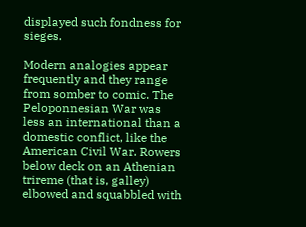displayed such fondness for sieges.

Modern analogies appear frequently and they range from somber to comic. The Peloponnesian War was less an international than a domestic conflict, like the American Civil War. Rowers below deck on an Athenian trireme (that is, galley) elbowed and squabbled with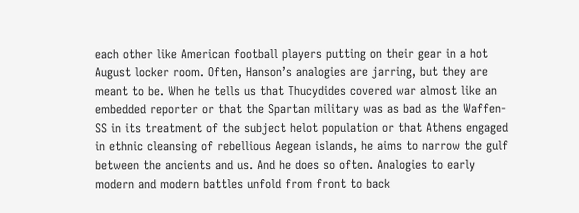each other like American football players putting on their gear in a hot August locker room. Often, Hanson’s analogies are jarring, but they are meant to be. When he tells us that Thucydides covered war almost like an embedded reporter or that the Spartan military was as bad as the Waffen-SS in its treatment of the subject helot population or that Athens engaged in ethnic cleansing of rebellious Aegean islands, he aims to narrow the gulf between the ancients and us. And he does so often. Analogies to early modern and modern battles unfold from front to back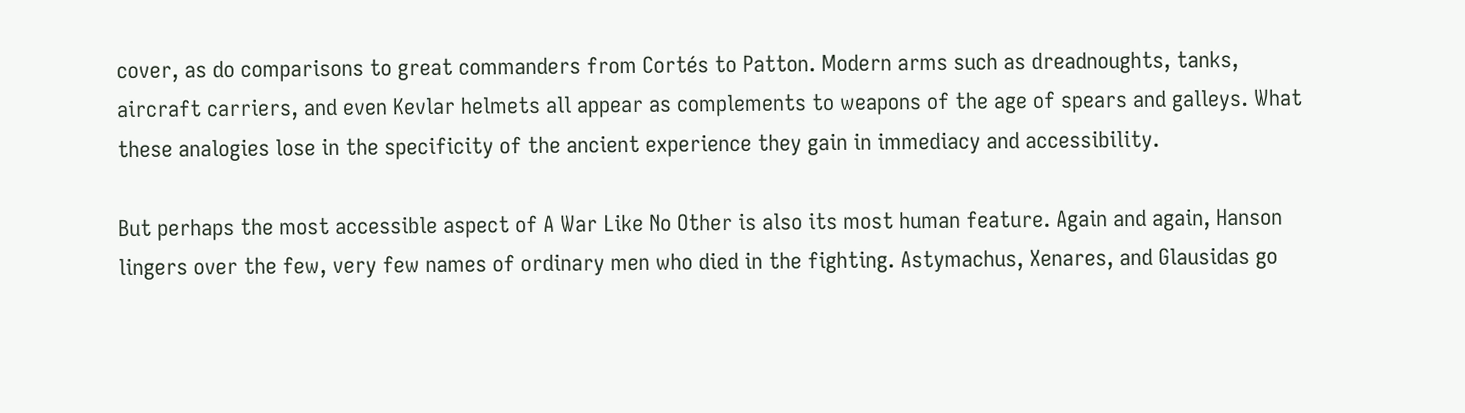cover, as do comparisons to great commanders from Cortés to Patton. Modern arms such as dreadnoughts, tanks, aircraft carriers, and even Kevlar helmets all appear as complements to weapons of the age of spears and galleys. What these analogies lose in the specificity of the ancient experience they gain in immediacy and accessibility.

But perhaps the most accessible aspect of A War Like No Other is also its most human feature. Again and again, Hanson lingers over the few, very few names of ordinary men who died in the fighting. Astymachus, Xenares, and Glausidas go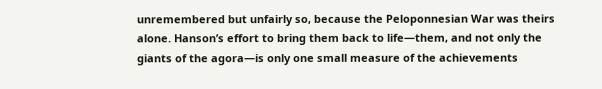unremembered but unfairly so, because the Peloponnesian War was theirs alone. Hanson’s effort to bring them back to life—them, and not only the giants of the agora—is only one small measure of the achievements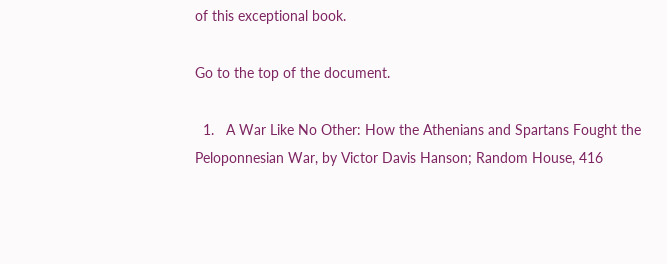of this exceptional book.

Go to the top of the document.

  1.   A War Like No Other: How the Athenians and Spartans Fought the Peloponnesian War, by Victor Davis Hanson; Random House, 416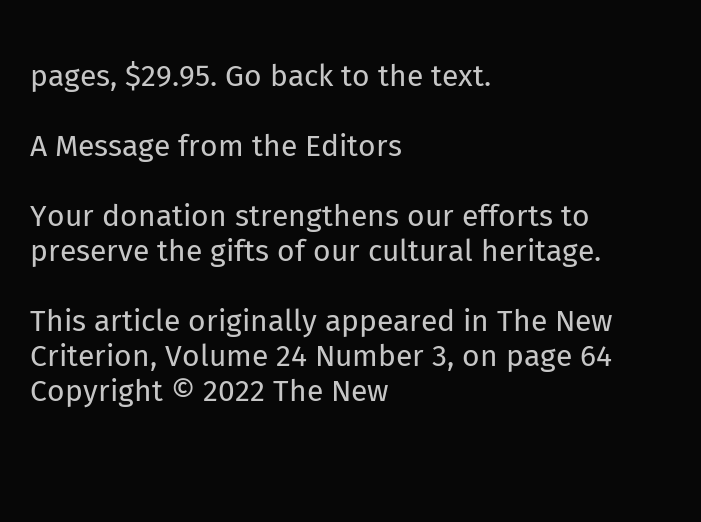pages, $29.95. Go back to the text.

A Message from the Editors

Your donation strengthens our efforts to preserve the gifts of our cultural heritage.

This article originally appeared in The New Criterion, Volume 24 Number 3, on page 64
Copyright © 2022 The New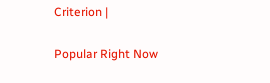Criterion |

Popular Right Now